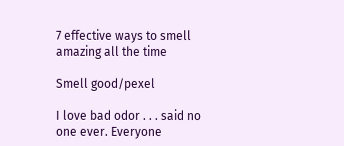7 effective ways to smell amazing all the time

Smell good/pexel

I love bad odor . . . said no one ever. Everyone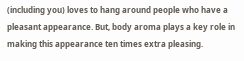(including you) loves to hang around people who have a pleasant appearance. But, body aroma plays a key role in making this appearance ten times extra pleasing.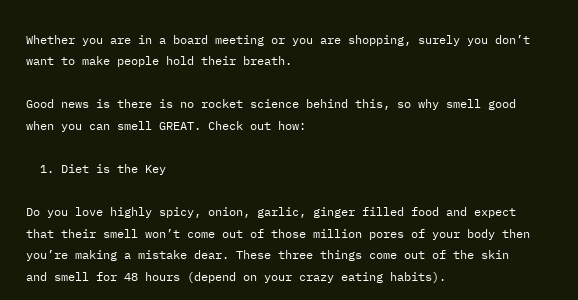Whether you are in a board meeting or you are shopping, surely you don’t want to make people hold their breath.

Good news is there is no rocket science behind this, so why smell good when you can smell GREAT. Check out how:

  1. Diet is the Key

Do you love highly spicy, onion, garlic, ginger filled food and expect that their smell won’t come out of those million pores of your body then you’re making a mistake dear. These three things come out of the skin and smell for 48 hours (depend on your crazy eating habits).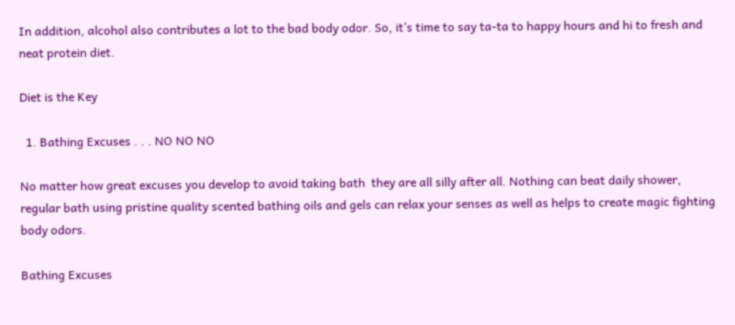In addition, alcohol also contributes a lot to the bad body odor. So, it’s time to say ta-ta to happy hours and hi to fresh and neat protein diet.

Diet is the Key

  1. Bathing Excuses . . . NO NO NO

No matter how great excuses you develop to avoid taking bath  they are all silly after all. Nothing can beat daily shower, regular bath using pristine quality scented bathing oils and gels can relax your senses as well as helps to create magic fighting body odors.

Bathing Excuses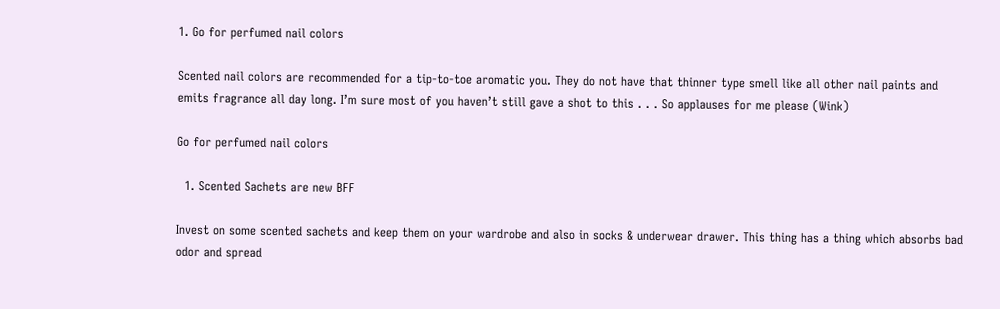1. Go for perfumed nail colors

Scented nail colors are recommended for a tip-to-toe aromatic you. They do not have that thinner type smell like all other nail paints and emits fragrance all day long. I’m sure most of you haven’t still gave a shot to this . . . So applauses for me please (Wink)

Go for perfumed nail colors

  1. Scented Sachets are new BFF

Invest on some scented sachets and keep them on your wardrobe and also in socks & underwear drawer. This thing has a thing which absorbs bad odor and spread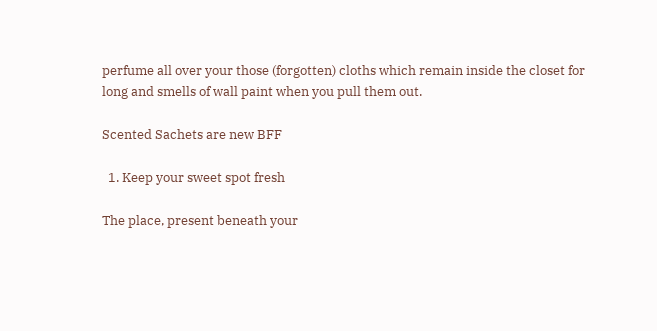perfume all over your those (forgotten) cloths which remain inside the closet for long and smells of wall paint when you pull them out.

Scented Sachets are new BFF

  1. Keep your sweet spot fresh

The place, present beneath your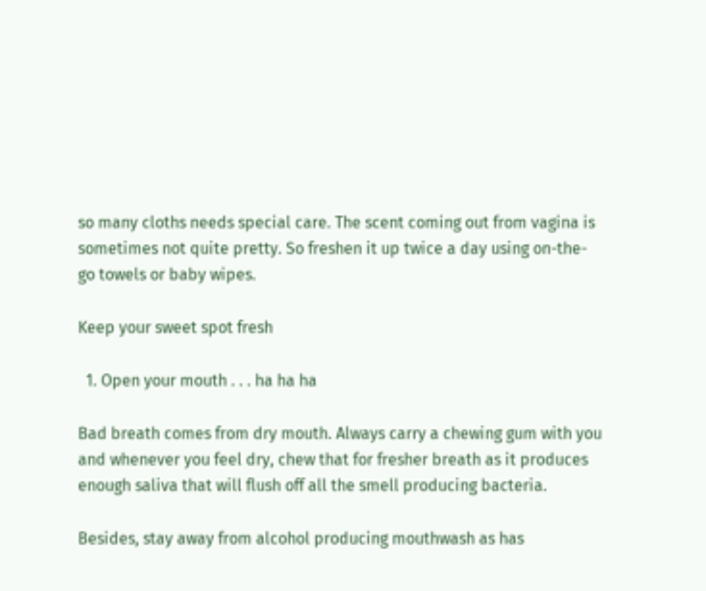so many cloths needs special care. The scent coming out from vagina is sometimes not quite pretty. So freshen it up twice a day using on-the-go towels or baby wipes.

Keep your sweet spot fresh

  1. Open your mouth . . . ha ha ha

Bad breath comes from dry mouth. Always carry a chewing gum with you and whenever you feel dry, chew that for fresher breath as it produces enough saliva that will flush off all the smell producing bacteria.

Besides, stay away from alcohol producing mouthwash as has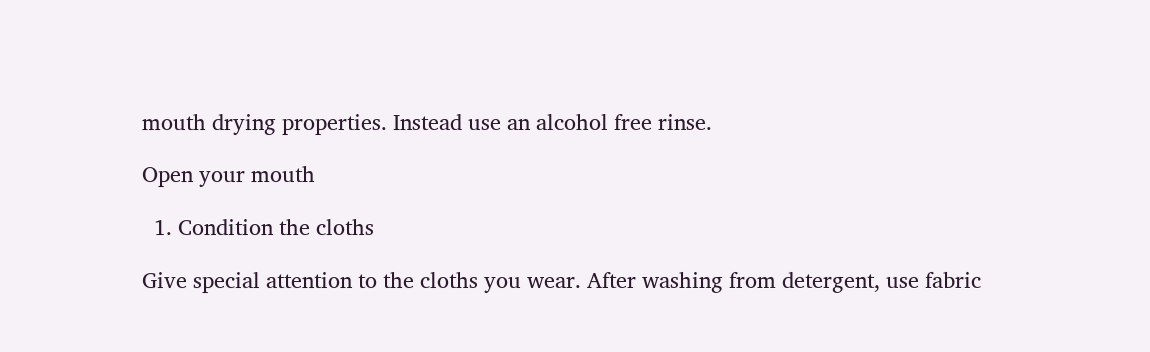mouth drying properties. Instead use an alcohol free rinse.

Open your mouth

  1. Condition the cloths

Give special attention to the cloths you wear. After washing from detergent, use fabric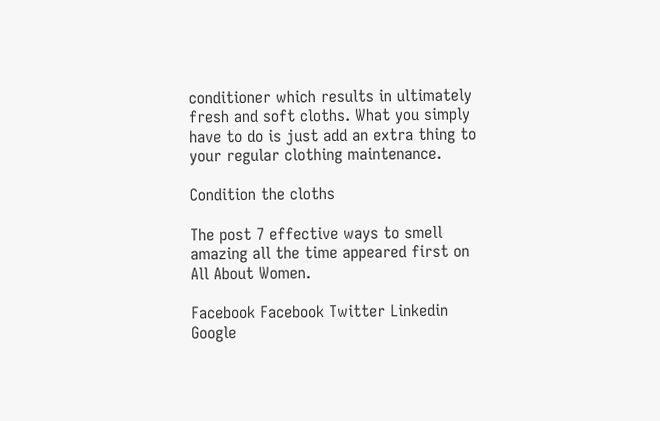conditioner which results in ultimately fresh and soft cloths. What you simply have to do is just add an extra thing to your regular clothing maintenance.

Condition the cloths

The post 7 effective ways to smell amazing all the time appeared first on All About Women.

Facebook Facebook Twitter Linkedin Google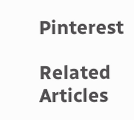Pinterest

Related Articles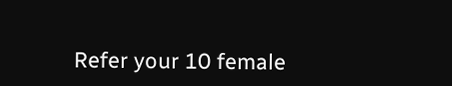Refer your 10 female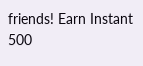friends! Earn Instant 500